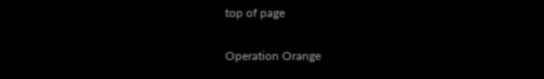top of page

Operation Orange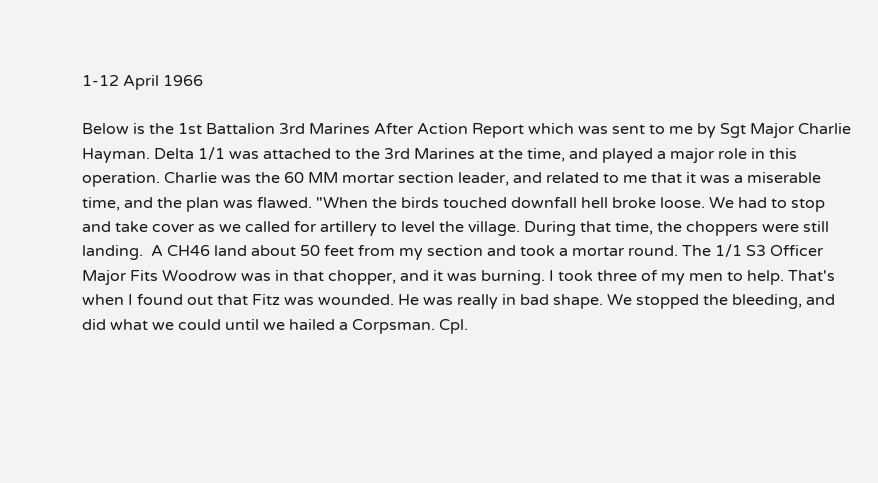1-12 April 1966

Below is the 1st Battalion 3rd Marines After Action Report which was sent to me by Sgt Major Charlie Hayman. Delta 1/1 was attached to the 3rd Marines at the time, and played a major role in this operation. Charlie was the 60 MM mortar section leader, and related to me that it was a miserable time, and the plan was flawed. "When the birds touched downfall hell broke loose. We had to stop and take cover as we called for artillery to level the village. During that time, the choppers were still landing.  A CH46 land about 50 feet from my section and took a mortar round. The 1/1 S3 Officer Major Fits Woodrow was in that chopper, and it was burning. I took three of my men to help. That's when I found out that Fitz was wounded. He was really in bad shape. We stopped the bleeding, and did what we could until we hailed a Corpsman. Cpl.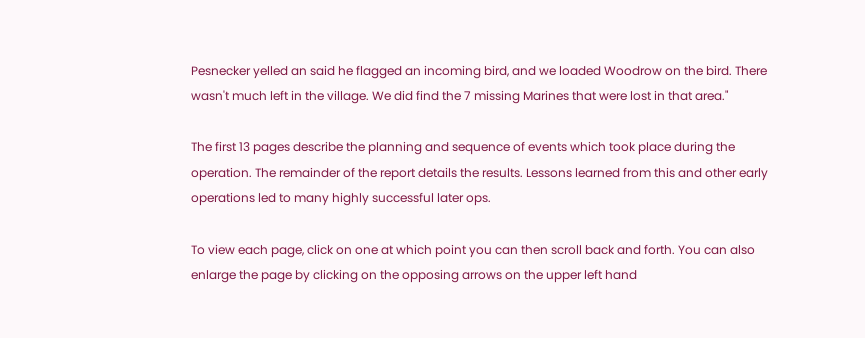Pesnecker yelled an said he flagged an incoming bird, and we loaded Woodrow on the bird. There wasn't much left in the village. We did find the 7 missing Marines that were lost in that area."

The first 13 pages describe the planning and sequence of events which took place during the operation. The remainder of the report details the results. Lessons learned from this and other early operations led to many highly successful later ops.

To view each page, click on one at which point you can then scroll back and forth. You can also enlarge the page by clicking on the opposing arrows on the upper left hand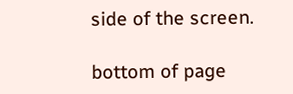side of the screen.

bottom of page